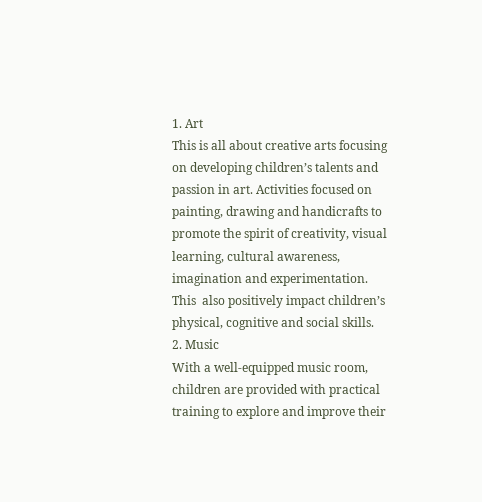1. Art
This is all about creative arts focusing on developing children’s talents and passion in art. Activities focused on painting, drawing and handicrafts to promote the spirit of creativity, visual learning, cultural awareness, imagination and experimentation. This  also positively impact children’s physical, cognitive and social skills.
2. Music
With a well-equipped music room, children are provided with practical training to explore and improve their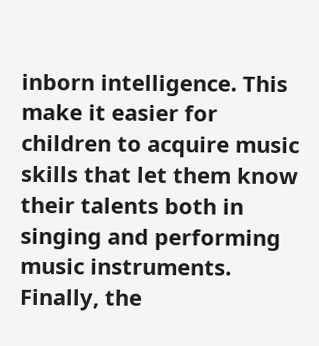inborn intelligence. This make it easier for children to acquire music skills that let them know their talents both in singing and performing music instruments. Finally, the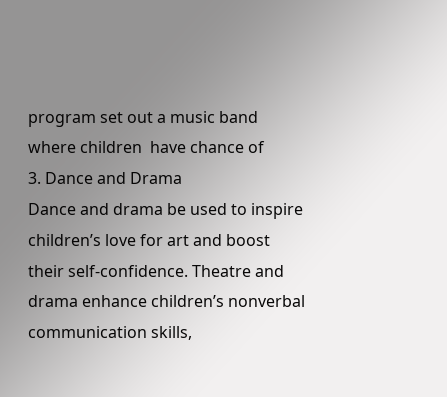program set out a music band where children  have chance of
3. Dance and Drama
Dance and drama be used to inspire children’s love for art and boost their self-confidence. Theatre and drama enhance children’s nonverbal communication skills,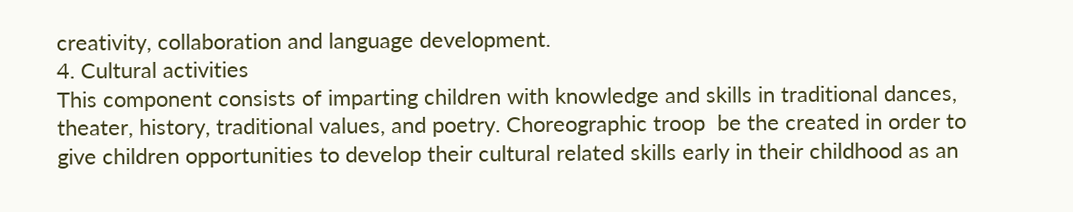creativity, collaboration and language development.
4. Cultural activities
This component consists of imparting children with knowledge and skills in traditional dances, theater, history, traditional values, and poetry. Choreographic troop  be the created in order to give children opportunities to develop their cultural related skills early in their childhood as an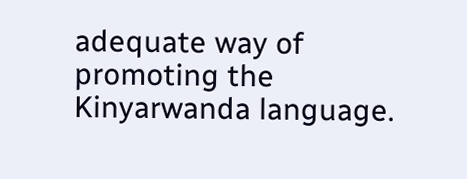adequate way of promoting the Kinyarwanda language.